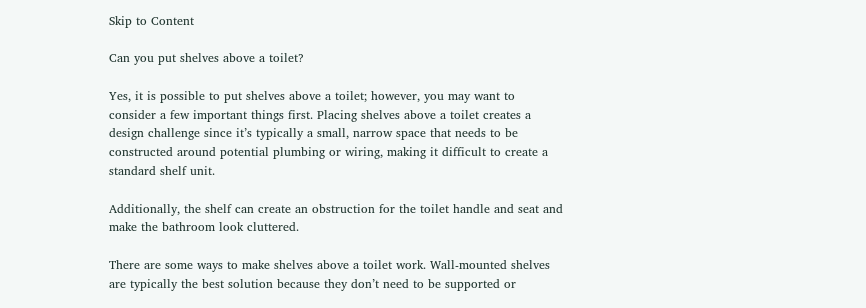Skip to Content

Can you put shelves above a toilet?

Yes, it is possible to put shelves above a toilet; however, you may want to consider a few important things first. Placing shelves above a toilet creates a design challenge since it’s typically a small, narrow space that needs to be constructed around potential plumbing or wiring, making it difficult to create a standard shelf unit.

Additionally, the shelf can create an obstruction for the toilet handle and seat and make the bathroom look cluttered.

There are some ways to make shelves above a toilet work. Wall-mounted shelves are typically the best solution because they don’t need to be supported or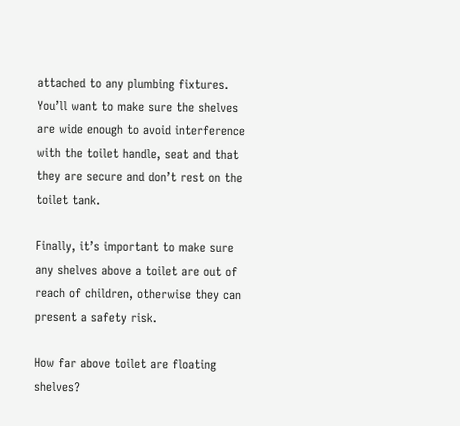attached to any plumbing fixtures. You’ll want to make sure the shelves are wide enough to avoid interference with the toilet handle, seat and that they are secure and don’t rest on the toilet tank.

Finally, it’s important to make sure any shelves above a toilet are out of reach of children, otherwise they can present a safety risk.

How far above toilet are floating shelves?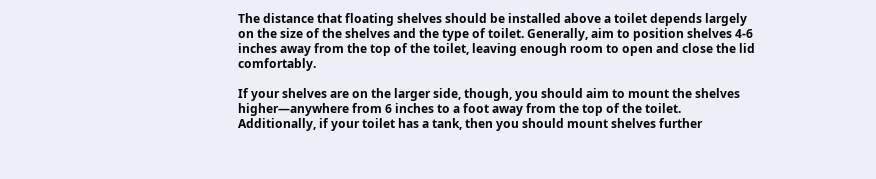The distance that floating shelves should be installed above a toilet depends largely on the size of the shelves and the type of toilet. Generally, aim to position shelves 4-6 inches away from the top of the toilet, leaving enough room to open and close the lid comfortably.

If your shelves are on the larger side, though, you should aim to mount the shelves higher—anywhere from 6 inches to a foot away from the top of the toilet. Additionally, if your toilet has a tank, then you should mount shelves further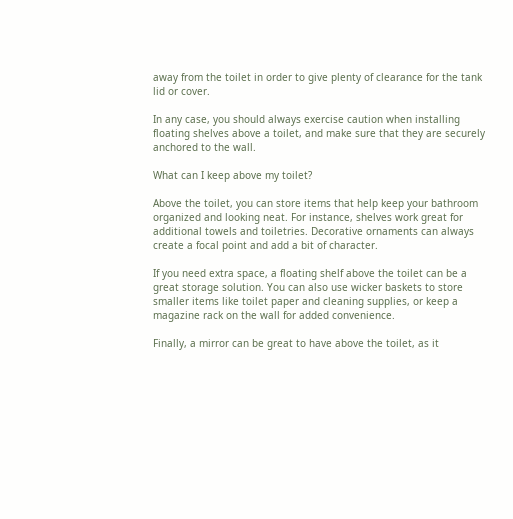away from the toilet in order to give plenty of clearance for the tank lid or cover.

In any case, you should always exercise caution when installing floating shelves above a toilet, and make sure that they are securely anchored to the wall.

What can I keep above my toilet?

Above the toilet, you can store items that help keep your bathroom organized and looking neat. For instance, shelves work great for additional towels and toiletries. Decorative ornaments can always create a focal point and add a bit of character.

If you need extra space, a floating shelf above the toilet can be a great storage solution. You can also use wicker baskets to store smaller items like toilet paper and cleaning supplies, or keep a magazine rack on the wall for added convenience.

Finally, a mirror can be great to have above the toilet, as it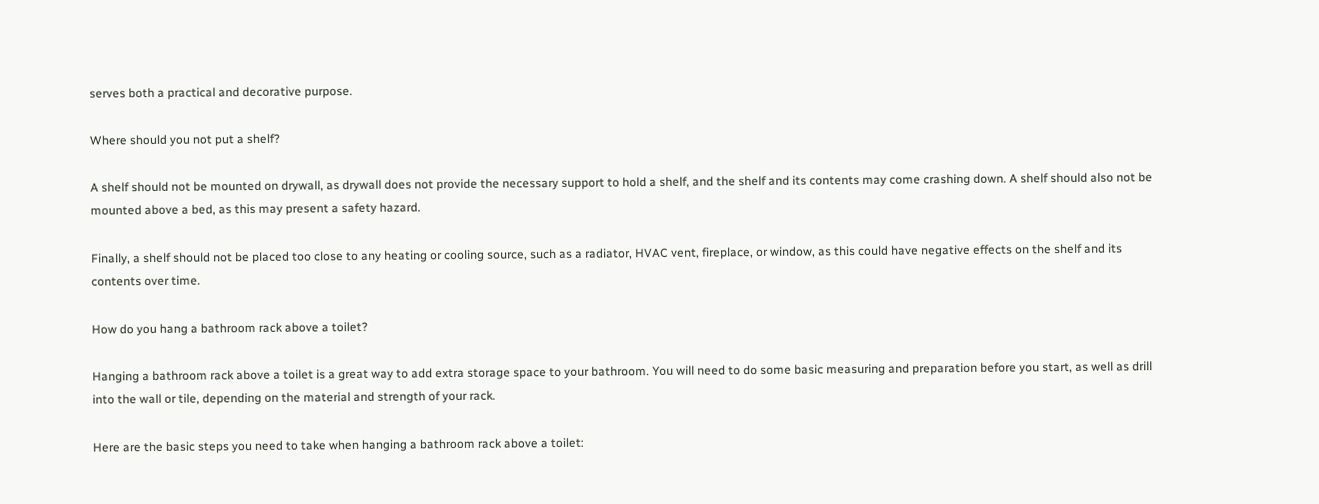serves both a practical and decorative purpose.

Where should you not put a shelf?

A shelf should not be mounted on drywall, as drywall does not provide the necessary support to hold a shelf, and the shelf and its contents may come crashing down. A shelf should also not be mounted above a bed, as this may present a safety hazard.

Finally, a shelf should not be placed too close to any heating or cooling source, such as a radiator, HVAC vent, fireplace, or window, as this could have negative effects on the shelf and its contents over time.

How do you hang a bathroom rack above a toilet?

Hanging a bathroom rack above a toilet is a great way to add extra storage space to your bathroom. You will need to do some basic measuring and preparation before you start, as well as drill into the wall or tile, depending on the material and strength of your rack.

Here are the basic steps you need to take when hanging a bathroom rack above a toilet: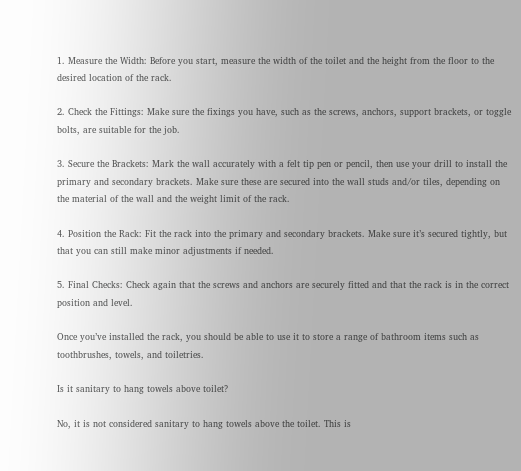1. Measure the Width: Before you start, measure the width of the toilet and the height from the floor to the desired location of the rack.

2. Check the Fittings: Make sure the fixings you have, such as the screws, anchors, support brackets, or toggle bolts, are suitable for the job.

3. Secure the Brackets: Mark the wall accurately with a felt tip pen or pencil, then use your drill to install the primary and secondary brackets. Make sure these are secured into the wall studs and/or tiles, depending on the material of the wall and the weight limit of the rack.

4. Position the Rack: Fit the rack into the primary and secondary brackets. Make sure it’s secured tightly, but that you can still make minor adjustments if needed.

5. Final Checks: Check again that the screws and anchors are securely fitted and that the rack is in the correct position and level.

Once you’ve installed the rack, you should be able to use it to store a range of bathroom items such as toothbrushes, towels, and toiletries.

Is it sanitary to hang towels above toilet?

No, it is not considered sanitary to hang towels above the toilet. This is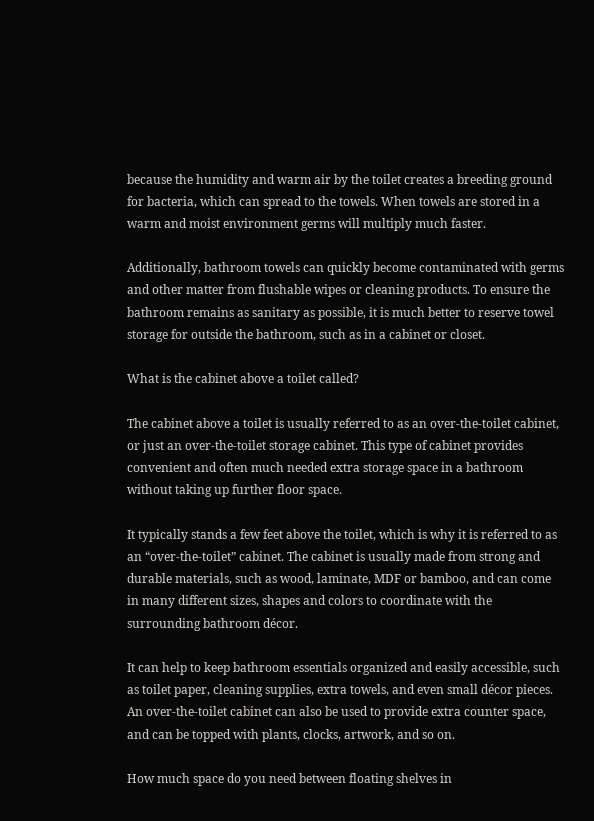because the humidity and warm air by the toilet creates a breeding ground for bacteria, which can spread to the towels. When towels are stored in a warm and moist environment germs will multiply much faster.

Additionally, bathroom towels can quickly become contaminated with germs and other matter from flushable wipes or cleaning products. To ensure the bathroom remains as sanitary as possible, it is much better to reserve towel storage for outside the bathroom, such as in a cabinet or closet.

What is the cabinet above a toilet called?

The cabinet above a toilet is usually referred to as an over-the-toilet cabinet, or just an over-the-toilet storage cabinet. This type of cabinet provides convenient and often much needed extra storage space in a bathroom without taking up further floor space.

It typically stands a few feet above the toilet, which is why it is referred to as an “over-the-toilet” cabinet. The cabinet is usually made from strong and durable materials, such as wood, laminate, MDF or bamboo, and can come in many different sizes, shapes and colors to coordinate with the surrounding bathroom décor.

It can help to keep bathroom essentials organized and easily accessible, such as toilet paper, cleaning supplies, extra towels, and even small décor pieces. An over-the-toilet cabinet can also be used to provide extra counter space, and can be topped with plants, clocks, artwork, and so on.

How much space do you need between floating shelves in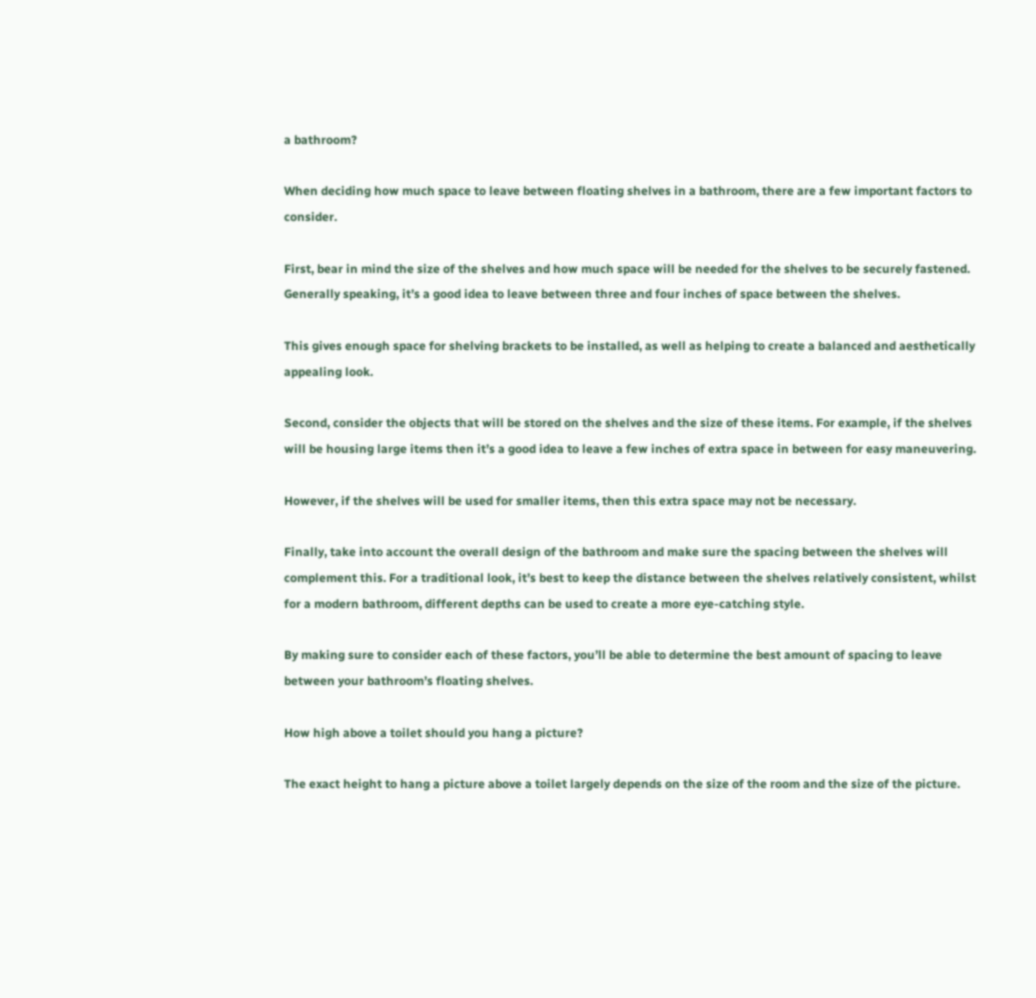a bathroom?

When deciding how much space to leave between floating shelves in a bathroom, there are a few important factors to consider.

First, bear in mind the size of the shelves and how much space will be needed for the shelves to be securely fastened. Generally speaking, it’s a good idea to leave between three and four inches of space between the shelves.

This gives enough space for shelving brackets to be installed, as well as helping to create a balanced and aesthetically appealing look.

Second, consider the objects that will be stored on the shelves and the size of these items. For example, if the shelves will be housing large items then it’s a good idea to leave a few inches of extra space in between for easy maneuvering.

However, if the shelves will be used for smaller items, then this extra space may not be necessary.

Finally, take into account the overall design of the bathroom and make sure the spacing between the shelves will complement this. For a traditional look, it’s best to keep the distance between the shelves relatively consistent, whilst for a modern bathroom, different depths can be used to create a more eye-catching style.

By making sure to consider each of these factors, you’ll be able to determine the best amount of spacing to leave between your bathroom’s floating shelves.

How high above a toilet should you hang a picture?

The exact height to hang a picture above a toilet largely depends on the size of the room and the size of the picture.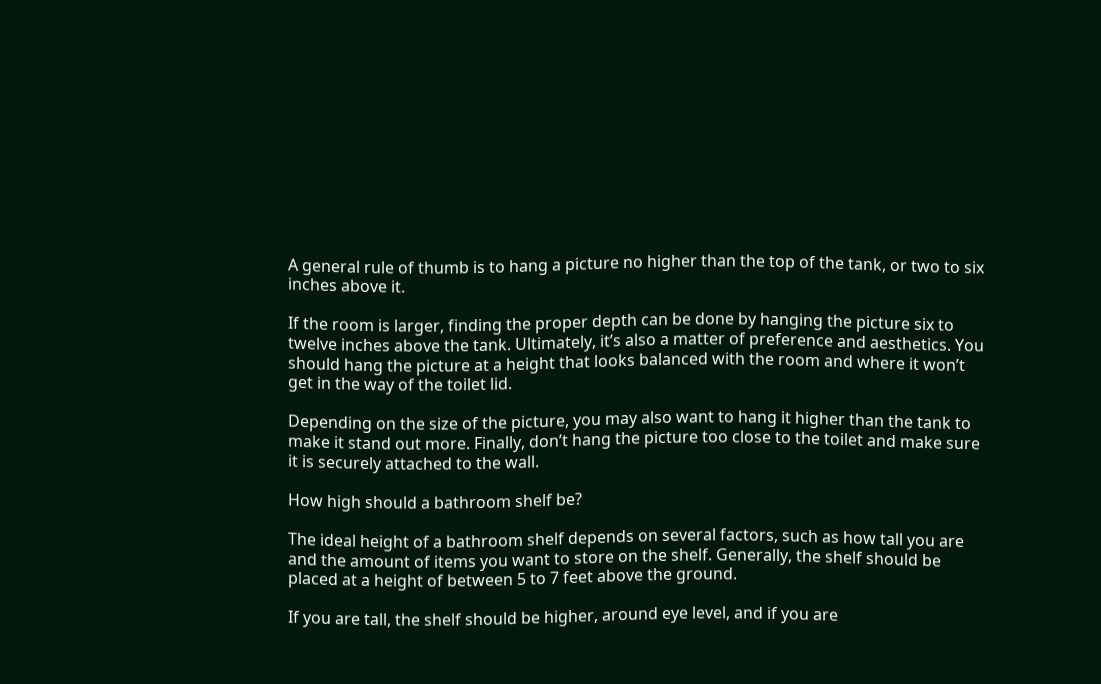A general rule of thumb is to hang a picture no higher than the top of the tank, or two to six inches above it.

If the room is larger, finding the proper depth can be done by hanging the picture six to twelve inches above the tank. Ultimately, it’s also a matter of preference and aesthetics. You should hang the picture at a height that looks balanced with the room and where it won’t get in the way of the toilet lid.

Depending on the size of the picture, you may also want to hang it higher than the tank to make it stand out more. Finally, don’t hang the picture too close to the toilet and make sure it is securely attached to the wall.

How high should a bathroom shelf be?

The ideal height of a bathroom shelf depends on several factors, such as how tall you are and the amount of items you want to store on the shelf. Generally, the shelf should be placed at a height of between 5 to 7 feet above the ground.

If you are tall, the shelf should be higher, around eye level, and if you are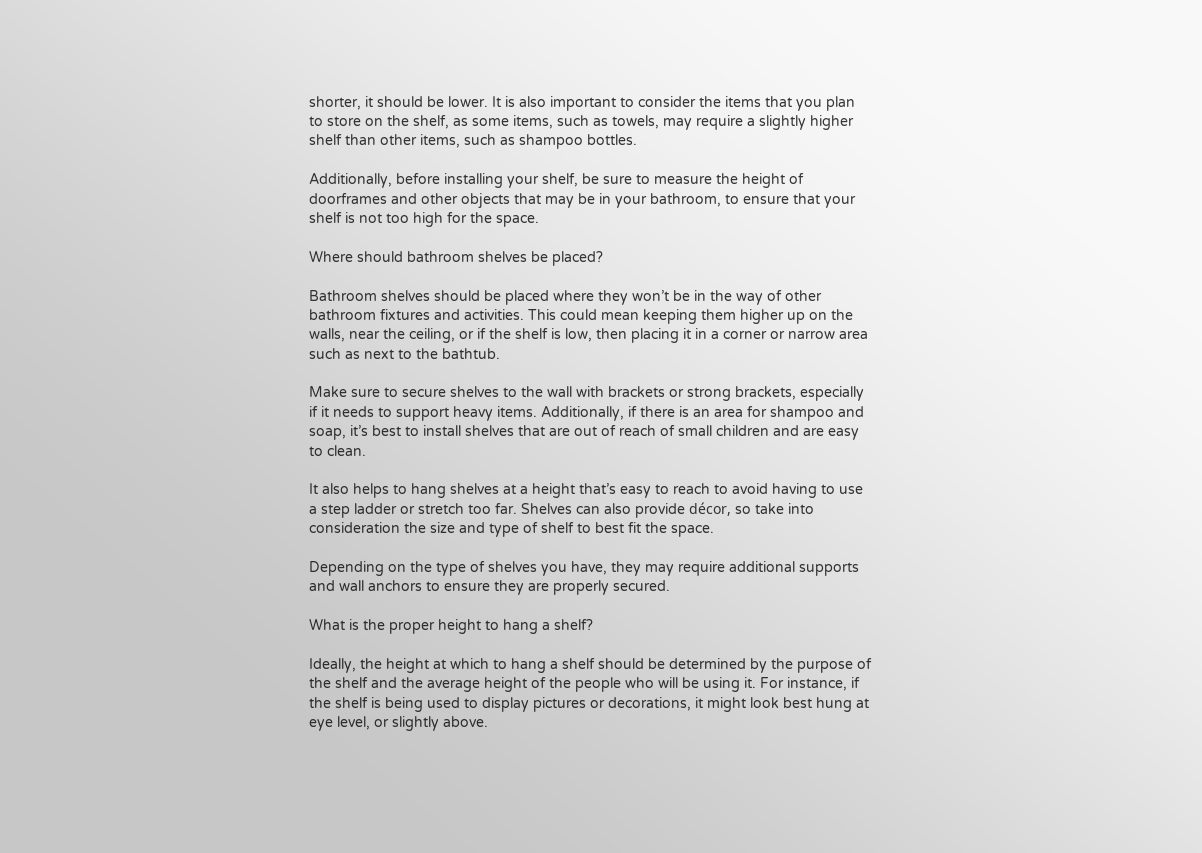shorter, it should be lower. It is also important to consider the items that you plan to store on the shelf, as some items, such as towels, may require a slightly higher shelf than other items, such as shampoo bottles.

Additionally, before installing your shelf, be sure to measure the height of doorframes and other objects that may be in your bathroom, to ensure that your shelf is not too high for the space.

Where should bathroom shelves be placed?

Bathroom shelves should be placed where they won’t be in the way of other bathroom fixtures and activities. This could mean keeping them higher up on the walls, near the ceiling, or if the shelf is low, then placing it in a corner or narrow area such as next to the bathtub.

Make sure to secure shelves to the wall with brackets or strong brackets, especially if it needs to support heavy items. Additionally, if there is an area for shampoo and soap, it’s best to install shelves that are out of reach of small children and are easy to clean.

It also helps to hang shelves at a height that’s easy to reach to avoid having to use a step ladder or stretch too far. Shelves can also provide décor, so take into consideration the size and type of shelf to best fit the space.

Depending on the type of shelves you have, they may require additional supports and wall anchors to ensure they are properly secured.

What is the proper height to hang a shelf?

Ideally, the height at which to hang a shelf should be determined by the purpose of the shelf and the average height of the people who will be using it. For instance, if the shelf is being used to display pictures or decorations, it might look best hung at eye level, or slightly above.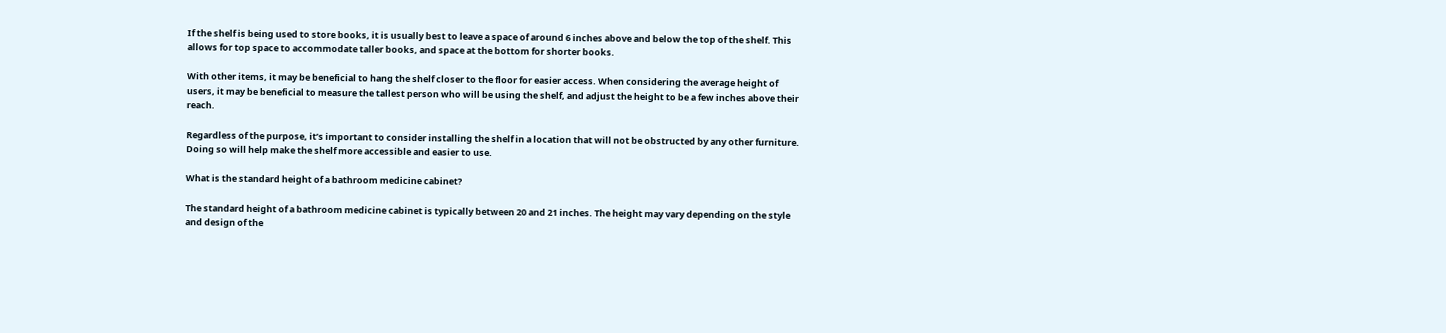If the shelf is being used to store books, it is usually best to leave a space of around 6 inches above and below the top of the shelf. This allows for top space to accommodate taller books, and space at the bottom for shorter books.

With other items, it may be beneficial to hang the shelf closer to the floor for easier access. When considering the average height of users, it may be beneficial to measure the tallest person who will be using the shelf, and adjust the height to be a few inches above their reach.

Regardless of the purpose, it’s important to consider installing the shelf in a location that will not be obstructed by any other furniture. Doing so will help make the shelf more accessible and easier to use.

What is the standard height of a bathroom medicine cabinet?

The standard height of a bathroom medicine cabinet is typically between 20 and 21 inches. The height may vary depending on the style and design of the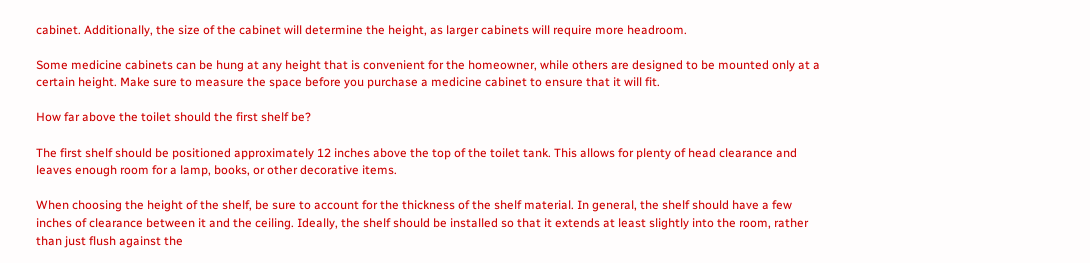cabinet. Additionally, the size of the cabinet will determine the height, as larger cabinets will require more headroom.

Some medicine cabinets can be hung at any height that is convenient for the homeowner, while others are designed to be mounted only at a certain height. Make sure to measure the space before you purchase a medicine cabinet to ensure that it will fit.

How far above the toilet should the first shelf be?

The first shelf should be positioned approximately 12 inches above the top of the toilet tank. This allows for plenty of head clearance and leaves enough room for a lamp, books, or other decorative items.

When choosing the height of the shelf, be sure to account for the thickness of the shelf material. In general, the shelf should have a few inches of clearance between it and the ceiling. Ideally, the shelf should be installed so that it extends at least slightly into the room, rather than just flush against the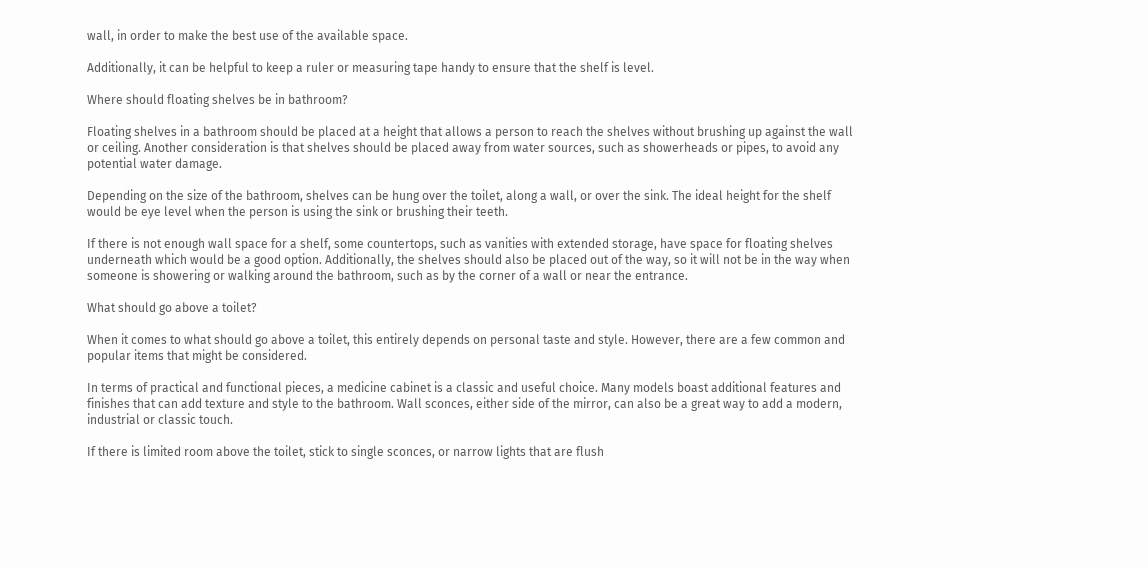wall, in order to make the best use of the available space.

Additionally, it can be helpful to keep a ruler or measuring tape handy to ensure that the shelf is level.

Where should floating shelves be in bathroom?

Floating shelves in a bathroom should be placed at a height that allows a person to reach the shelves without brushing up against the wall or ceiling. Another consideration is that shelves should be placed away from water sources, such as showerheads or pipes, to avoid any potential water damage.

Depending on the size of the bathroom, shelves can be hung over the toilet, along a wall, or over the sink. The ideal height for the shelf would be eye level when the person is using the sink or brushing their teeth.

If there is not enough wall space for a shelf, some countertops, such as vanities with extended storage, have space for floating shelves underneath which would be a good option. Additionally, the shelves should also be placed out of the way, so it will not be in the way when someone is showering or walking around the bathroom, such as by the corner of a wall or near the entrance.

What should go above a toilet?

When it comes to what should go above a toilet, this entirely depends on personal taste and style. However, there are a few common and popular items that might be considered.

In terms of practical and functional pieces, a medicine cabinet is a classic and useful choice. Many models boast additional features and finishes that can add texture and style to the bathroom. Wall sconces, either side of the mirror, can also be a great way to add a modern, industrial or classic touch.

If there is limited room above the toilet, stick to single sconces, or narrow lights that are flush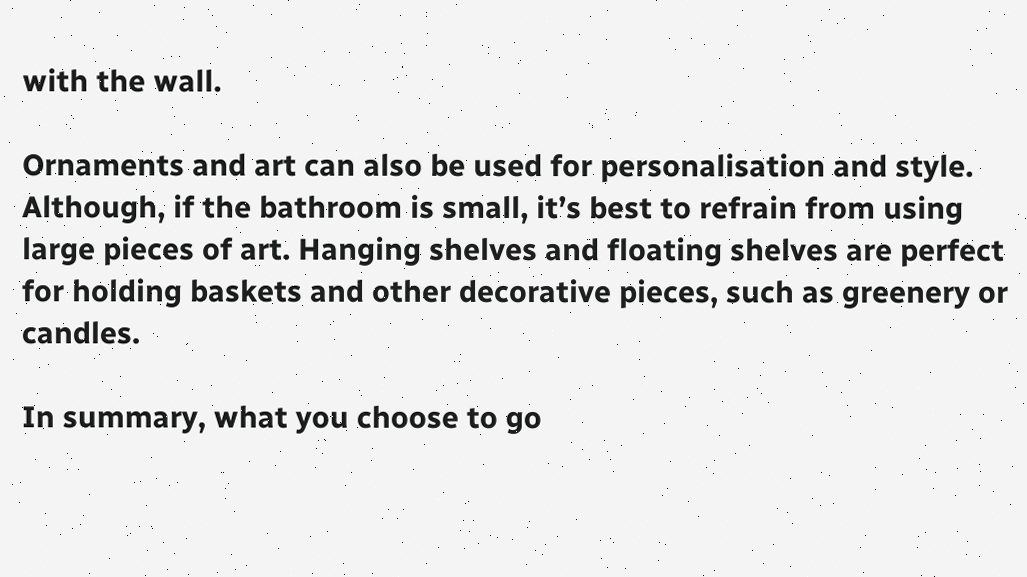with the wall.

Ornaments and art can also be used for personalisation and style. Although, if the bathroom is small, it’s best to refrain from using large pieces of art. Hanging shelves and floating shelves are perfect for holding baskets and other decorative pieces, such as greenery or candles.

In summary, what you choose to go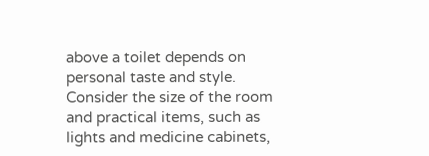above a toilet depends on personal taste and style. Consider the size of the room and practical items, such as lights and medicine cabinets,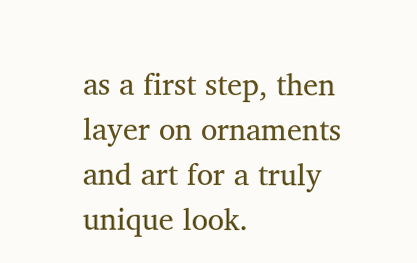as a first step, then layer on ornaments and art for a truly unique look.